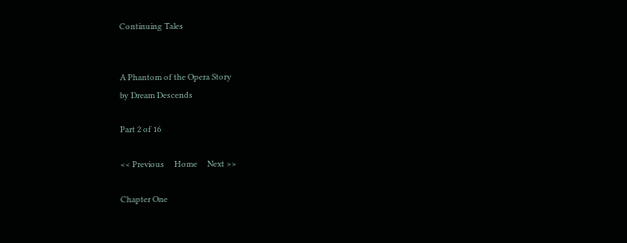Continuing Tales


A Phantom of the Opera Story
by Dream Descends

Part 2 of 16

<< Previous     Home     Next >>

Chapter One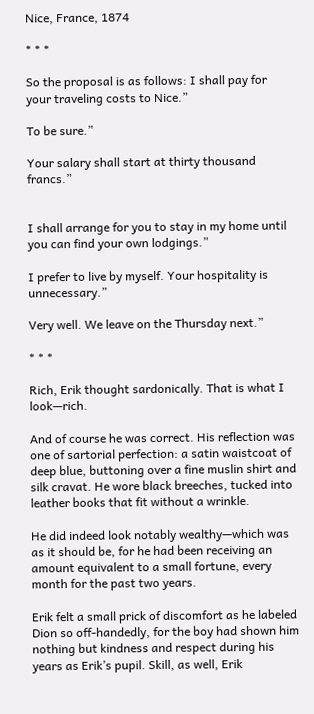Nice, France, 1874

* * *

So the proposal is as follows: I shall pay for your traveling costs to Nice.”

To be sure.”

Your salary shall start at thirty thousand francs.”


I shall arrange for you to stay in my home until you can find your own lodgings.”

I prefer to live by myself. Your hospitality is unnecessary.”

Very well. We leave on the Thursday next.”

* * *

Rich, Erik thought sardonically. That is what I look—rich.

And of course he was correct. His reflection was one of sartorial perfection: a satin waistcoat of deep blue, buttoning over a fine muslin shirt and silk cravat. He wore black breeches, tucked into leather books that fit without a wrinkle.

He did indeed look notably wealthy—which was as it should be, for he had been receiving an amount equivalent to a small fortune, every month for the past two years.

Erik felt a small prick of discomfort as he labeled Dion so off-handedly, for the boy had shown him nothing but kindness and respect during his years as Erik’s pupil. Skill, as well, Erik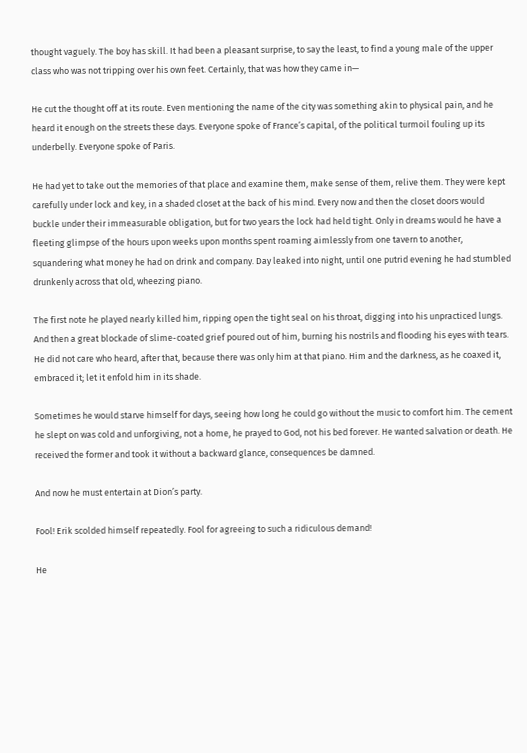thought vaguely. The boy has skill. It had been a pleasant surprise, to say the least, to find a young male of the upper class who was not tripping over his own feet. Certainly, that was how they came in—

He cut the thought off at its route. Even mentioning the name of the city was something akin to physical pain, and he heard it enough on the streets these days. Everyone spoke of France’s capital, of the political turmoil fouling up its underbelly. Everyone spoke of Paris.

He had yet to take out the memories of that place and examine them, make sense of them, relive them. They were kept carefully under lock and key, in a shaded closet at the back of his mind. Every now and then the closet doors would buckle under their immeasurable obligation, but for two years the lock had held tight. Only in dreams would he have a fleeting glimpse of the hours upon weeks upon months spent roaming aimlessly from one tavern to another, squandering what money he had on drink and company. Day leaked into night, until one putrid evening he had stumbled drunkenly across that old, wheezing piano.

The first note he played nearly killed him, ripping open the tight seal on his throat, digging into his unpracticed lungs. And then a great blockade of slime-coated grief poured out of him, burning his nostrils and flooding his eyes with tears. He did not care who heard, after that, because there was only him at that piano. Him and the darkness, as he coaxed it, embraced it; let it enfold him in its shade.

Sometimes he would starve himself for days, seeing how long he could go without the music to comfort him. The cement he slept on was cold and unforgiving, not a home, he prayed to God, not his bed forever. He wanted salvation or death. He received the former and took it without a backward glance, consequences be damned.

And now he must entertain at Dion’s party.

Fool! Erik scolded himself repeatedly. Fool for agreeing to such a ridiculous demand!

He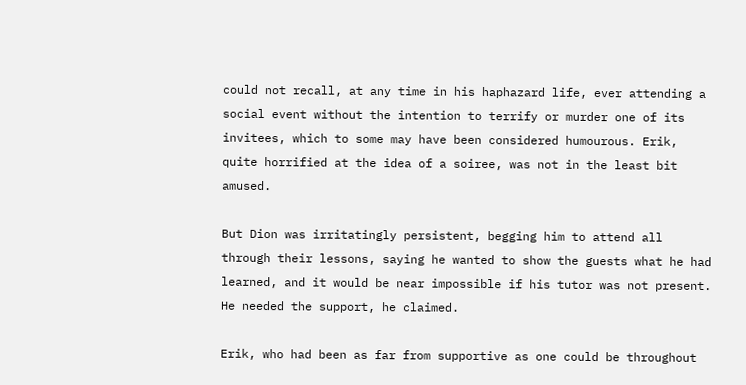could not recall, at any time in his haphazard life, ever attending a social event without the intention to terrify or murder one of its invitees, which to some may have been considered humourous. Erik, quite horrified at the idea of a soiree, was not in the least bit amused.

But Dion was irritatingly persistent, begging him to attend all through their lessons, saying he wanted to show the guests what he had learned, and it would be near impossible if his tutor was not present. He needed the support, he claimed.

Erik, who had been as far from supportive as one could be throughout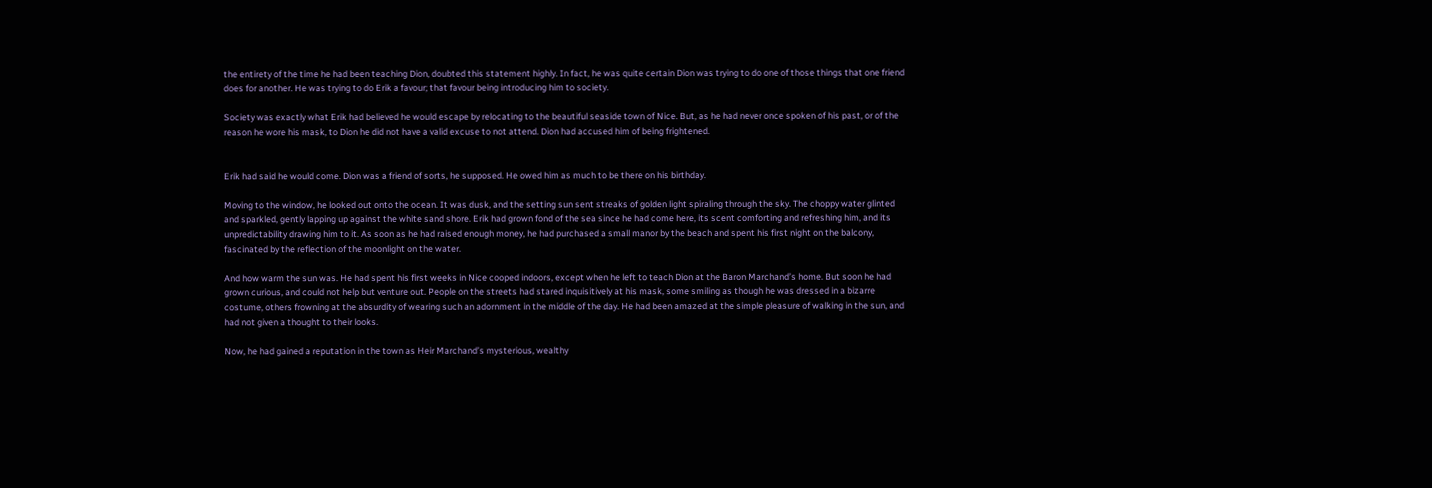the entirety of the time he had been teaching Dion, doubted this statement highly. In fact, he was quite certain Dion was trying to do one of those things that one friend does for another. He was trying to do Erik a favour; that favour being introducing him to society.

Society was exactly what Erik had believed he would escape by relocating to the beautiful seaside town of Nice. But, as he had never once spoken of his past, or of the reason he wore his mask, to Dion he did not have a valid excuse to not attend. Dion had accused him of being frightened.


Erik had said he would come. Dion was a friend of sorts, he supposed. He owed him as much to be there on his birthday.

Moving to the window, he looked out onto the ocean. It was dusk, and the setting sun sent streaks of golden light spiraling through the sky. The choppy water glinted and sparkled, gently lapping up against the white sand shore. Erik had grown fond of the sea since he had come here, its scent comforting and refreshing him, and its unpredictability drawing him to it. As soon as he had raised enough money, he had purchased a small manor by the beach and spent his first night on the balcony, fascinated by the reflection of the moonlight on the water.

And how warm the sun was. He had spent his first weeks in Nice cooped indoors, except when he left to teach Dion at the Baron Marchand’s home. But soon he had grown curious, and could not help but venture out. People on the streets had stared inquisitively at his mask, some smiling as though he was dressed in a bizarre costume, others frowning at the absurdity of wearing such an adornment in the middle of the day. He had been amazed at the simple pleasure of walking in the sun, and had not given a thought to their looks.

Now, he had gained a reputation in the town as Heir Marchand’s mysterious, wealthy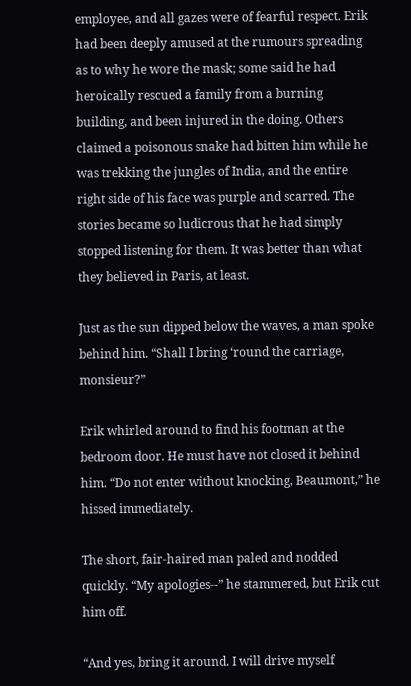employee, and all gazes were of fearful respect. Erik had been deeply amused at the rumours spreading as to why he wore the mask; some said he had heroically rescued a family from a burning building, and been injured in the doing. Others claimed a poisonous snake had bitten him while he was trekking the jungles of India, and the entire right side of his face was purple and scarred. The stories became so ludicrous that he had simply stopped listening for them. It was better than what they believed in Paris, at least.

Just as the sun dipped below the waves, a man spoke behind him. “Shall I bring ‘round the carriage, monsieur?”

Erik whirled around to find his footman at the bedroom door. He must have not closed it behind him. “Do not enter without knocking, Beaumont,” he hissed immediately.

The short, fair-haired man paled and nodded quickly. “My apologies--” he stammered, but Erik cut him off.

“And yes, bring it around. I will drive myself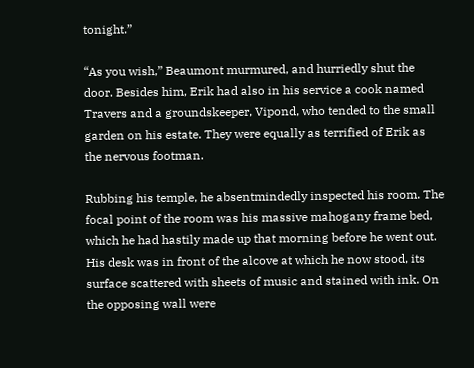tonight.”

“As you wish,” Beaumont murmured, and hurriedly shut the door. Besides him, Erik had also in his service a cook named Travers and a groundskeeper, Vipond, who tended to the small garden on his estate. They were equally as terrified of Erik as the nervous footman.

Rubbing his temple, he absentmindedly inspected his room. The focal point of the room was his massive mahogany frame bed, which he had hastily made up that morning before he went out. His desk was in front of the alcove at which he now stood, its surface scattered with sheets of music and stained with ink. On the opposing wall were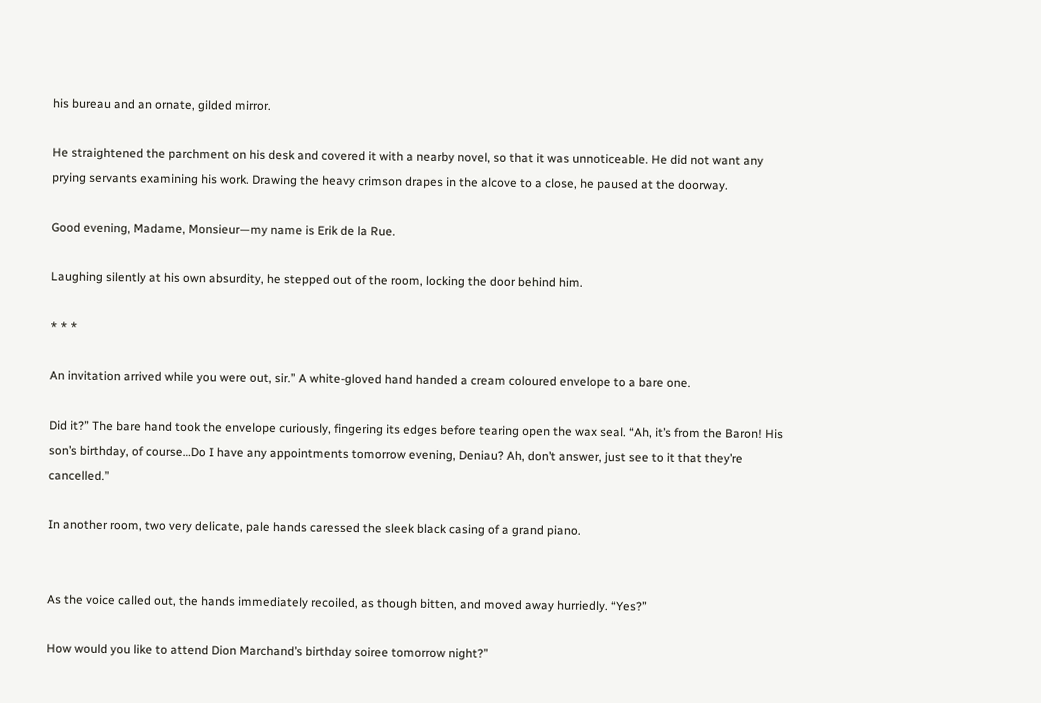his bureau and an ornate, gilded mirror.

He straightened the parchment on his desk and covered it with a nearby novel, so that it was unnoticeable. He did not want any prying servants examining his work. Drawing the heavy crimson drapes in the alcove to a close, he paused at the doorway.

Good evening, Madame, Monsieur—my name is Erik de la Rue.

Laughing silently at his own absurdity, he stepped out of the room, locking the door behind him.

* * *

An invitation arrived while you were out, sir.” A white-gloved hand handed a cream coloured envelope to a bare one.

Did it?” The bare hand took the envelope curiously, fingering its edges before tearing open the wax seal. “Ah, it’s from the Baron! His son’s birthday, of course…Do I have any appointments tomorrow evening, Deniau? Ah, don’t answer, just see to it that they’re cancelled.”

In another room, two very delicate, pale hands caressed the sleek black casing of a grand piano.


As the voice called out, the hands immediately recoiled, as though bitten, and moved away hurriedly. “Yes?”

How would you like to attend Dion Marchand’s birthday soiree tomorrow night?”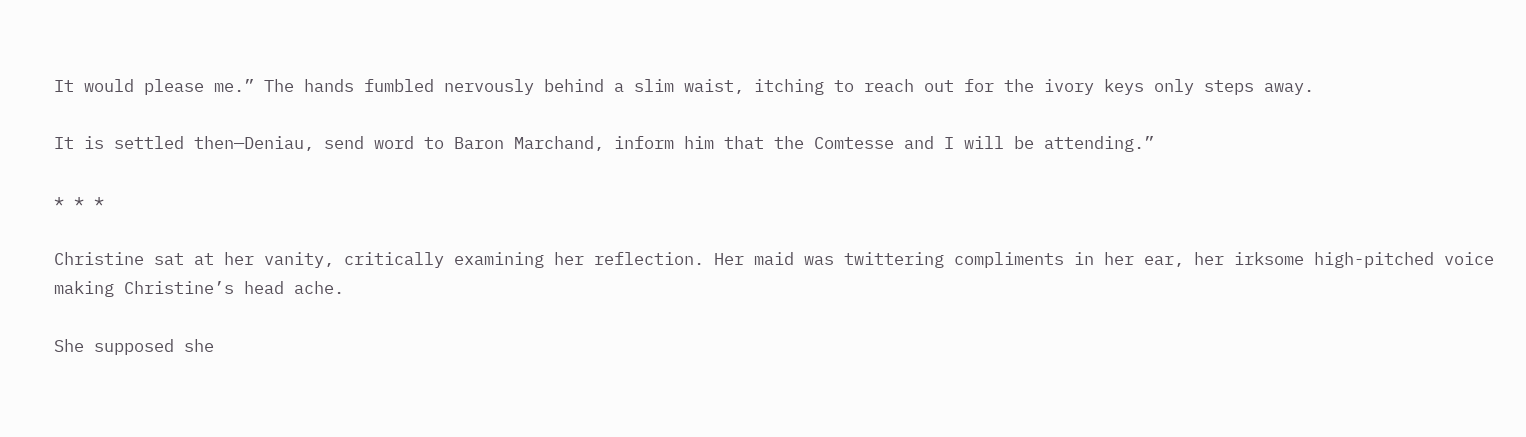It would please me.” The hands fumbled nervously behind a slim waist, itching to reach out for the ivory keys only steps away.

It is settled then—Deniau, send word to Baron Marchand, inform him that the Comtesse and I will be attending.”

* * *

Christine sat at her vanity, critically examining her reflection. Her maid was twittering compliments in her ear, her irksome high-pitched voice making Christine’s head ache.

She supposed she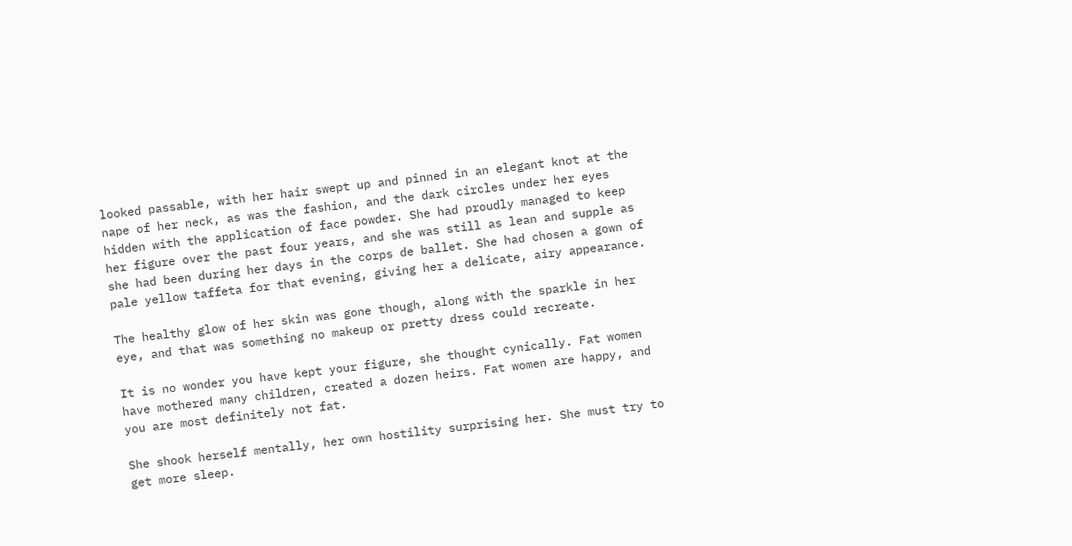looked passable, with her hair swept up and pinned in an elegant knot at the nape of her neck, as was the fashion, and the dark circles under her eyes hidden with the application of face powder. She had proudly managed to keep her figure over the past four years, and she was still as lean and supple as she had been during her days in the corps de ballet. She had chosen a gown of pale yellow taffeta for that evening, giving her a delicate, airy appearance.

The healthy glow of her skin was gone though, along with the sparkle in her eye, and that was something no makeup or pretty dress could recreate.

It is no wonder you have kept your figure, she thought cynically. Fat women have mothered many children, created a dozen heirs. Fat women are happy, and you are most definitely not fat.

She shook herself mentally, her own hostility surprising her. She must try to get more sleep.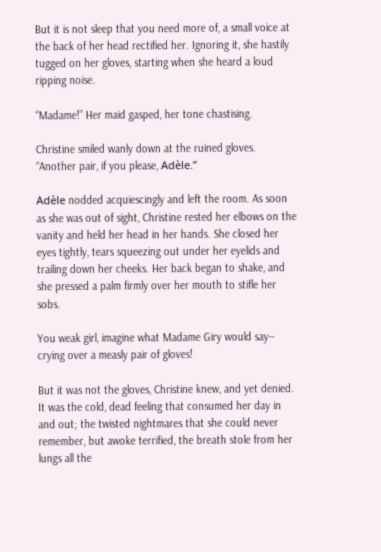But it is not sleep that you need more of, a small voice at the back of her head rectified her. Ignoring it, she hastily tugged on her gloves, starting when she heard a loud ripping noise.

“Madame!” Her maid gasped, her tone chastising.

Christine smiled wanly down at the ruined gloves. “Another pair, if you please, Adèle.”

Adèle nodded acquiescingly and left the room. As soon as she was out of sight, Christine rested her elbows on the vanity and held her head in her hands. She closed her eyes tightly, tears squeezing out under her eyelids and trailing down her cheeks. Her back began to shake, and she pressed a palm firmly over her mouth to stifle her sobs.

You weak girl, imagine what Madame Giry would say-- crying over a measly pair of gloves!

But it was not the gloves, Christine knew, and yet denied. It was the cold, dead feeling that consumed her day in and out; the twisted nightmares that she could never remember, but awoke terrified, the breath stole from her lungs all the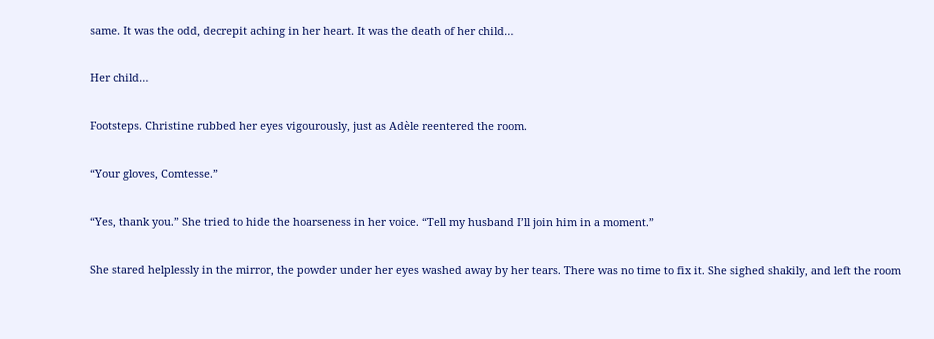same. It was the odd, decrepit aching in her heart. It was the death of her child…

Her child…

Footsteps. Christine rubbed her eyes vigourously, just as Adèle reentered the room.

“Your gloves, Comtesse.”

“Yes, thank you.” She tried to hide the hoarseness in her voice. “Tell my husband I’ll join him in a moment.”

She stared helplessly in the mirror, the powder under her eyes washed away by her tears. There was no time to fix it. She sighed shakily, and left the room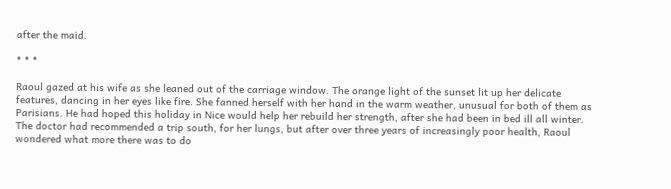after the maid.

* * *

Raoul gazed at his wife as she leaned out of the carriage window. The orange light of the sunset lit up her delicate features, dancing in her eyes like fire. She fanned herself with her hand in the warm weather, unusual for both of them as Parisians. He had hoped this holiday in Nice would help her rebuild her strength, after she had been in bed ill all winter. The doctor had recommended a trip south, for her lungs, but after over three years of increasingly poor health, Raoul wondered what more there was to do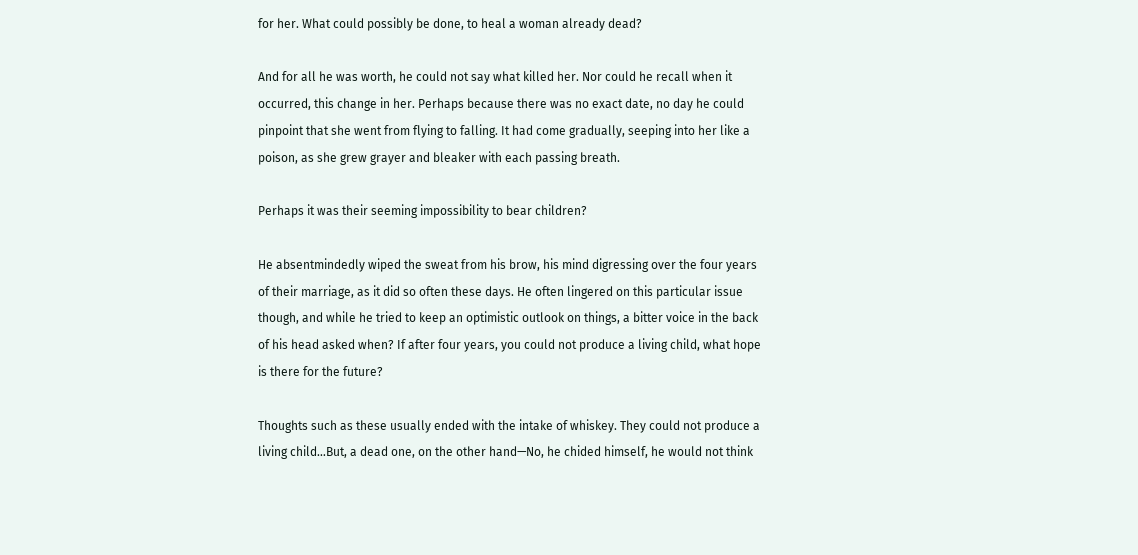for her. What could possibly be done, to heal a woman already dead?

And for all he was worth, he could not say what killed her. Nor could he recall when it occurred, this change in her. Perhaps because there was no exact date, no day he could pinpoint that she went from flying to falling. It had come gradually, seeping into her like a poison, as she grew grayer and bleaker with each passing breath.

Perhaps it was their seeming impossibility to bear children?

He absentmindedly wiped the sweat from his brow, his mind digressing over the four years of their marriage, as it did so often these days. He often lingered on this particular issue though, and while he tried to keep an optimistic outlook on things, a bitter voice in the back of his head asked when? If after four years, you could not produce a living child, what hope is there for the future?

Thoughts such as these usually ended with the intake of whiskey. They could not produce a living child…But, a dead one, on the other hand—No, he chided himself, he would not think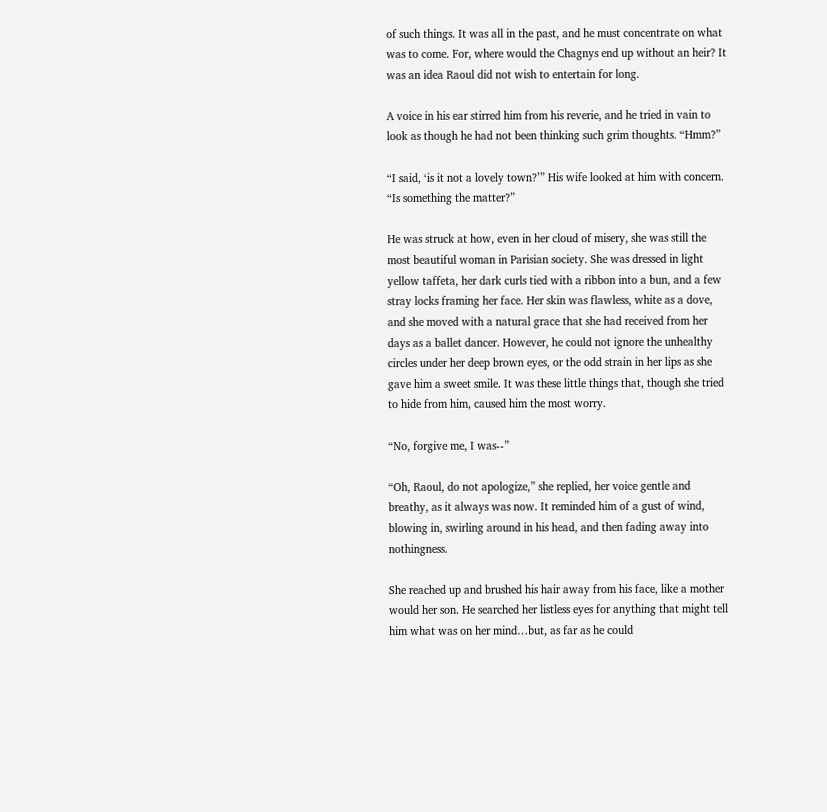of such things. It was all in the past, and he must concentrate on what was to come. For, where would the Chagnys end up without an heir? It was an idea Raoul did not wish to entertain for long.

A voice in his ear stirred him from his reverie, and he tried in vain to look as though he had not been thinking such grim thoughts. “Hmm?”

“I said, ‘is it not a lovely town?’” His wife looked at him with concern. “Is something the matter?”

He was struck at how, even in her cloud of misery, she was still the most beautiful woman in Parisian society. She was dressed in light yellow taffeta, her dark curls tied with a ribbon into a bun, and a few stray locks framing her face. Her skin was flawless, white as a dove, and she moved with a natural grace that she had received from her days as a ballet dancer. However, he could not ignore the unhealthy circles under her deep brown eyes, or the odd strain in her lips as she gave him a sweet smile. It was these little things that, though she tried to hide from him, caused him the most worry.

“No, forgive me, I was--”

“Oh, Raoul, do not apologize,” she replied, her voice gentle and breathy, as it always was now. It reminded him of a gust of wind, blowing in, swirling around in his head, and then fading away into nothingness.

She reached up and brushed his hair away from his face, like a mother would her son. He searched her listless eyes for anything that might tell him what was on her mind…but, as far as he could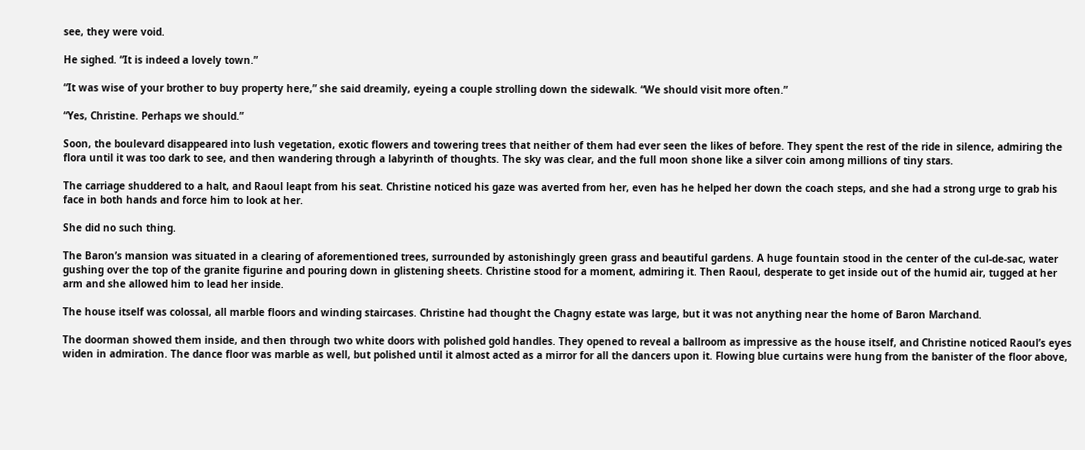see, they were void.

He sighed. “It is indeed a lovely town.”

“It was wise of your brother to buy property here,” she said dreamily, eyeing a couple strolling down the sidewalk. “We should visit more often.”

“Yes, Christine. Perhaps we should.”

Soon, the boulevard disappeared into lush vegetation, exotic flowers and towering trees that neither of them had ever seen the likes of before. They spent the rest of the ride in silence, admiring the flora until it was too dark to see, and then wandering through a labyrinth of thoughts. The sky was clear, and the full moon shone like a silver coin among millions of tiny stars.

The carriage shuddered to a halt, and Raoul leapt from his seat. Christine noticed his gaze was averted from her, even has he helped her down the coach steps, and she had a strong urge to grab his face in both hands and force him to look at her.

She did no such thing.

The Baron’s mansion was situated in a clearing of aforementioned trees, surrounded by astonishingly green grass and beautiful gardens. A huge fountain stood in the center of the cul-de-sac, water gushing over the top of the granite figurine and pouring down in glistening sheets. Christine stood for a moment, admiring it. Then Raoul, desperate to get inside out of the humid air, tugged at her arm and she allowed him to lead her inside.

The house itself was colossal, all marble floors and winding staircases. Christine had thought the Chagny estate was large, but it was not anything near the home of Baron Marchand.

The doorman showed them inside, and then through two white doors with polished gold handles. They opened to reveal a ballroom as impressive as the house itself, and Christine noticed Raoul’s eyes widen in admiration. The dance floor was marble as well, but polished until it almost acted as a mirror for all the dancers upon it. Flowing blue curtains were hung from the banister of the floor above,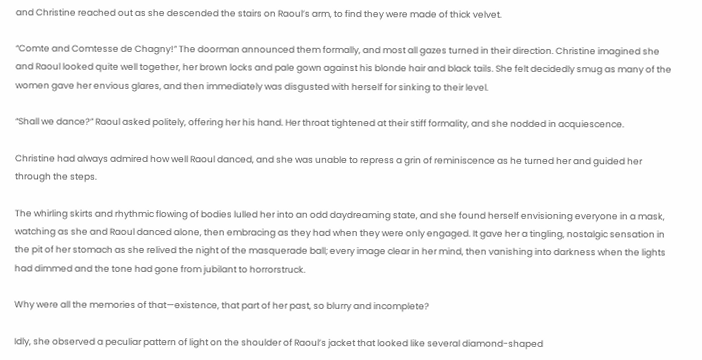and Christine reached out as she descended the stairs on Raoul’s arm, to find they were made of thick velvet.

“Comte and Comtesse de Chagny!” The doorman announced them formally, and most all gazes turned in their direction. Christine imagined she and Raoul looked quite well together, her brown locks and pale gown against his blonde hair and black tails. She felt decidedly smug as many of the women gave her envious glares, and then immediately was disgusted with herself for sinking to their level.

“Shall we dance?” Raoul asked politely, offering her his hand. Her throat tightened at their stiff formality, and she nodded in acquiescence.

Christine had always admired how well Raoul danced, and she was unable to repress a grin of reminiscence as he turned her and guided her through the steps.

The whirling skirts and rhythmic flowing of bodies lulled her into an odd daydreaming state, and she found herself envisioning everyone in a mask, watching as she and Raoul danced alone, then embracing as they had when they were only engaged. It gave her a tingling, nostalgic sensation in the pit of her stomach as she relived the night of the masquerade ball; every image clear in her mind, then vanishing into darkness when the lights had dimmed and the tone had gone from jubilant to horrorstruck.

Why were all the memories of that—existence, that part of her past, so blurry and incomplete?

Idly, she observed a peculiar pattern of light on the shoulder of Raoul’s jacket that looked like several diamond-shaped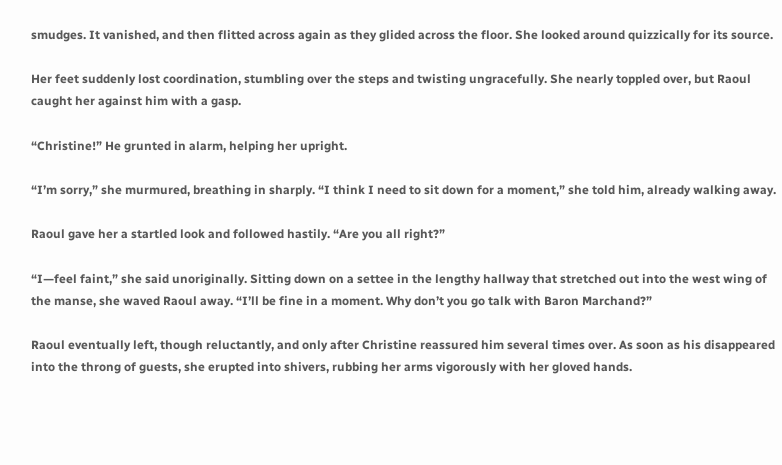smudges. It vanished, and then flitted across again as they glided across the floor. She looked around quizzically for its source.

Her feet suddenly lost coordination, stumbling over the steps and twisting ungracefully. She nearly toppled over, but Raoul caught her against him with a gasp.

“Christine!” He grunted in alarm, helping her upright.

“I’m sorry,” she murmured, breathing in sharply. “I think I need to sit down for a moment,” she told him, already walking away.

Raoul gave her a startled look and followed hastily. “Are you all right?”

“I—feel faint,” she said unoriginally. Sitting down on a settee in the lengthy hallway that stretched out into the west wing of the manse, she waved Raoul away. “I’ll be fine in a moment. Why don’t you go talk with Baron Marchand?”

Raoul eventually left, though reluctantly, and only after Christine reassured him several times over. As soon as his disappeared into the throng of guests, she erupted into shivers, rubbing her arms vigorously with her gloved hands.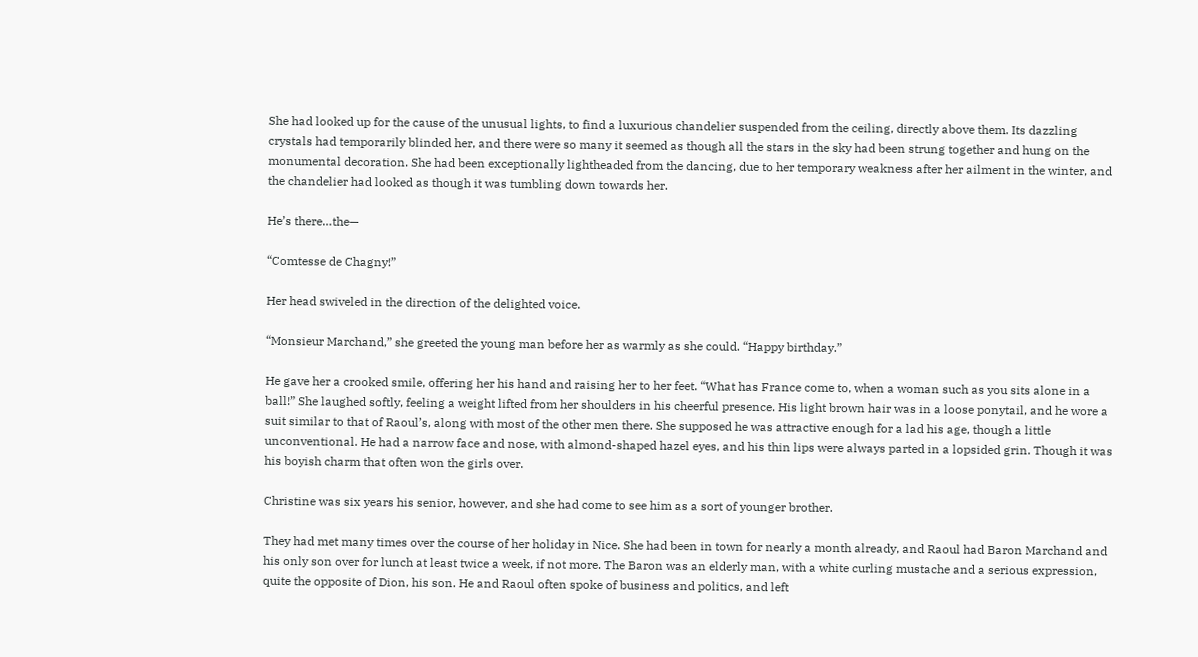She had looked up for the cause of the unusual lights, to find a luxurious chandelier suspended from the ceiling, directly above them. Its dazzling crystals had temporarily blinded her, and there were so many it seemed as though all the stars in the sky had been strung together and hung on the monumental decoration. She had been exceptionally lightheaded from the dancing, due to her temporary weakness after her ailment in the winter, and the chandelier had looked as though it was tumbling down towards her.

He’s there…the—

“Comtesse de Chagny!”

Her head swiveled in the direction of the delighted voice.

“Monsieur Marchand,” she greeted the young man before her as warmly as she could. “Happy birthday.”

He gave her a crooked smile, offering her his hand and raising her to her feet. “What has France come to, when a woman such as you sits alone in a ball!” She laughed softly, feeling a weight lifted from her shoulders in his cheerful presence. His light brown hair was in a loose ponytail, and he wore a suit similar to that of Raoul’s, along with most of the other men there. She supposed he was attractive enough for a lad his age, though a little unconventional. He had a narrow face and nose, with almond-shaped hazel eyes, and his thin lips were always parted in a lopsided grin. Though it was his boyish charm that often won the girls over.

Christine was six years his senior, however, and she had come to see him as a sort of younger brother.

They had met many times over the course of her holiday in Nice. She had been in town for nearly a month already, and Raoul had Baron Marchand and his only son over for lunch at least twice a week, if not more. The Baron was an elderly man, with a white curling mustache and a serious expression, quite the opposite of Dion, his son. He and Raoul often spoke of business and politics, and left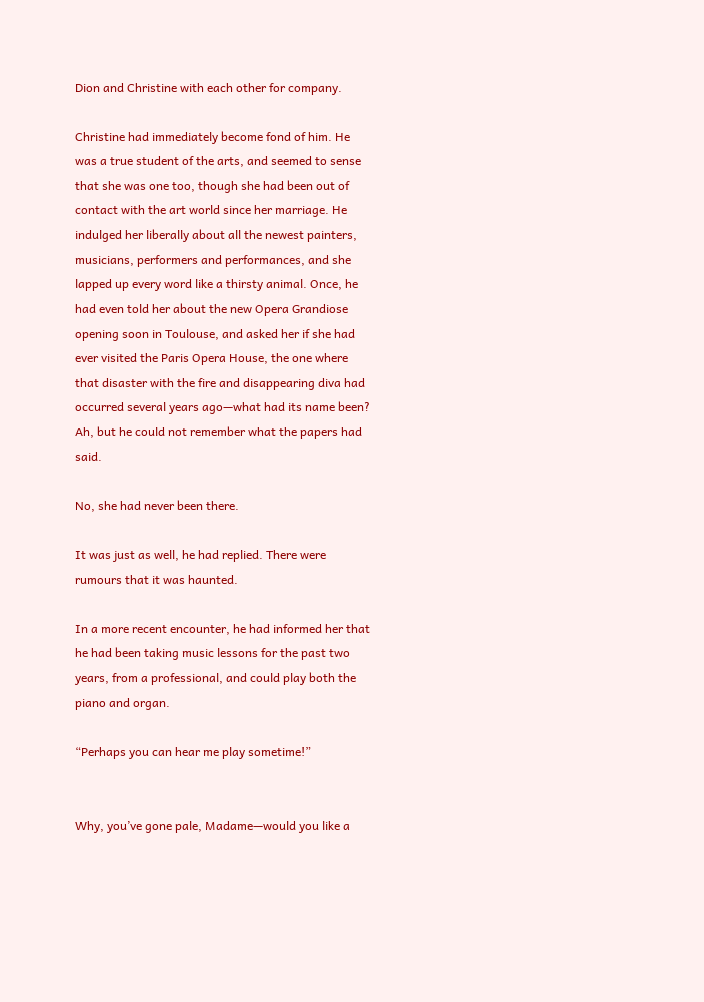Dion and Christine with each other for company.

Christine had immediately become fond of him. He was a true student of the arts, and seemed to sense that she was one too, though she had been out of contact with the art world since her marriage. He indulged her liberally about all the newest painters, musicians, performers and performances, and she lapped up every word like a thirsty animal. Once, he had even told her about the new Opera Grandiose opening soon in Toulouse, and asked her if she had ever visited the Paris Opera House, the one where that disaster with the fire and disappearing diva had occurred several years ago—what had its name been? Ah, but he could not remember what the papers had said.

No, she had never been there.

It was just as well, he had replied. There were rumours that it was haunted.

In a more recent encounter, he had informed her that he had been taking music lessons for the past two years, from a professional, and could play both the piano and organ.

“Perhaps you can hear me play sometime!”


Why, you’ve gone pale, Madame—would you like a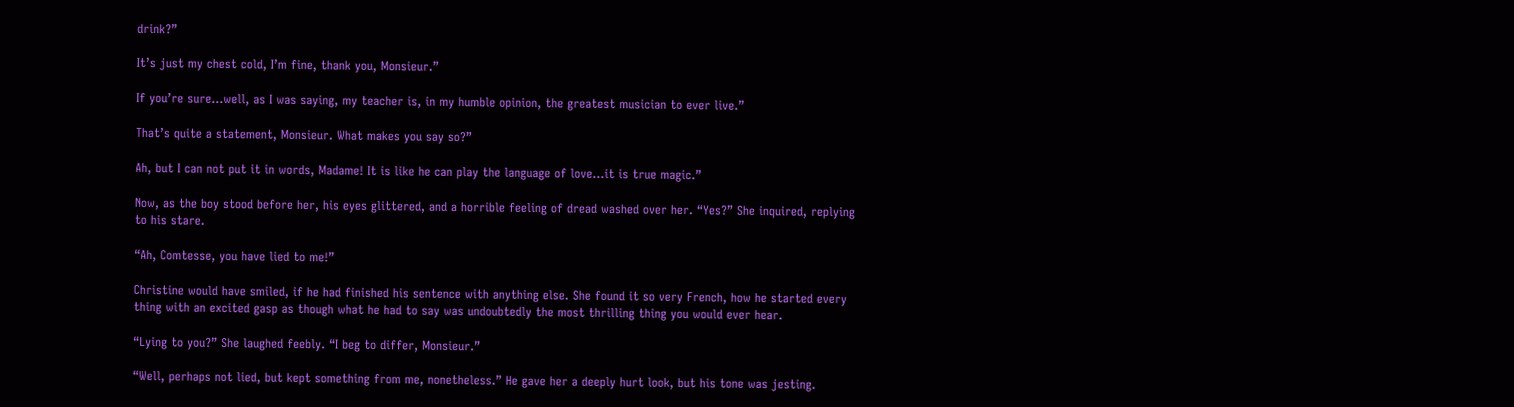drink?”

It’s just my chest cold, I’m fine, thank you, Monsieur.”

If you’re sure…well, as I was saying, my teacher is, in my humble opinion, the greatest musician to ever live.”

That’s quite a statement, Monsieur. What makes you say so?”

Ah, but I can not put it in words, Madame! It is like he can play the language of love…it is true magic.”

Now, as the boy stood before her, his eyes glittered, and a horrible feeling of dread washed over her. “Yes?” She inquired, replying to his stare.

“Ah, Comtesse, you have lied to me!”

Christine would have smiled, if he had finished his sentence with anything else. She found it so very French, how he started every thing with an excited gasp as though what he had to say was undoubtedly the most thrilling thing you would ever hear.

“Lying to you?” She laughed feebly. “I beg to differ, Monsieur.”

“Well, perhaps not lied, but kept something from me, nonetheless.” He gave her a deeply hurt look, but his tone was jesting.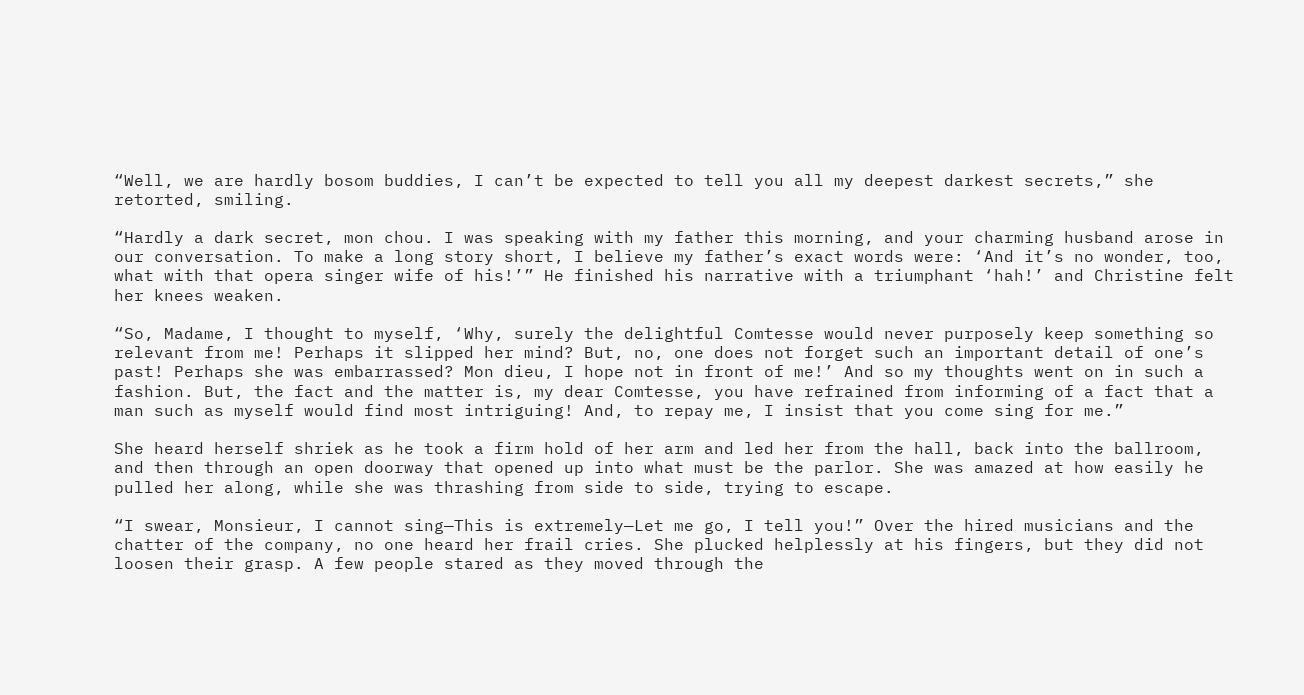“Well, we are hardly bosom buddies, I can’t be expected to tell you all my deepest darkest secrets,” she retorted, smiling.

“Hardly a dark secret, mon chou. I was speaking with my father this morning, and your charming husband arose in our conversation. To make a long story short, I believe my father’s exact words were: ‘And it’s no wonder, too, what with that opera singer wife of his!’” He finished his narrative with a triumphant ‘hah!’ and Christine felt her knees weaken.

“So, Madame, I thought to myself, ‘Why, surely the delightful Comtesse would never purposely keep something so relevant from me! Perhaps it slipped her mind? But, no, one does not forget such an important detail of one’s past! Perhaps she was embarrassed? Mon dieu, I hope not in front of me!’ And so my thoughts went on in such a fashion. But, the fact and the matter is, my dear Comtesse, you have refrained from informing of a fact that a man such as myself would find most intriguing! And, to repay me, I insist that you come sing for me.”

She heard herself shriek as he took a firm hold of her arm and led her from the hall, back into the ballroom, and then through an open doorway that opened up into what must be the parlor. She was amazed at how easily he pulled her along, while she was thrashing from side to side, trying to escape.

“I swear, Monsieur, I cannot sing—This is extremely—Let me go, I tell you!” Over the hired musicians and the chatter of the company, no one heard her frail cries. She plucked helplessly at his fingers, but they did not loosen their grasp. A few people stared as they moved through the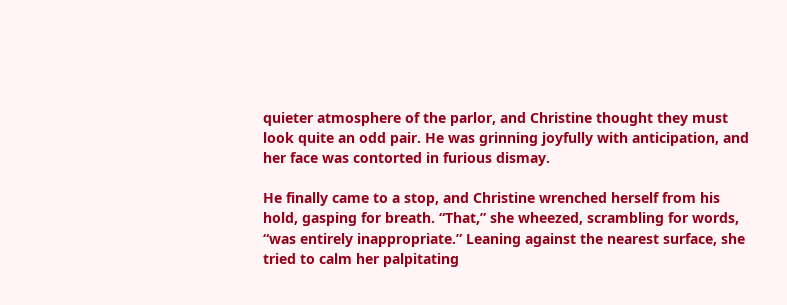quieter atmosphere of the parlor, and Christine thought they must look quite an odd pair. He was grinning joyfully with anticipation, and her face was contorted in furious dismay.

He finally came to a stop, and Christine wrenched herself from his hold, gasping for breath. “That,” she wheezed, scrambling for words, “was entirely inappropriate.” Leaning against the nearest surface, she tried to calm her palpitating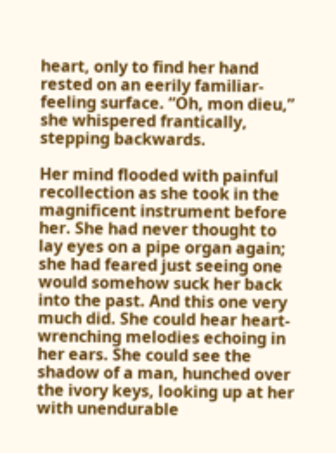heart, only to find her hand rested on an eerily familiar-feeling surface. “Oh, mon dieu,” she whispered frantically, stepping backwards.

Her mind flooded with painful recollection as she took in the magnificent instrument before her. She had never thought to lay eyes on a pipe organ again; she had feared just seeing one would somehow suck her back into the past. And this one very much did. She could hear heart-wrenching melodies echoing in her ears. She could see the shadow of a man, hunched over the ivory keys, looking up at her with unendurable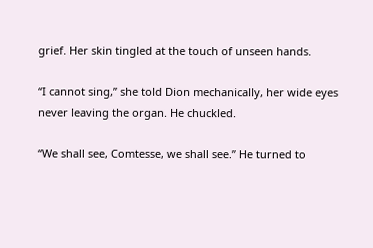grief. Her skin tingled at the touch of unseen hands.

“I cannot sing,” she told Dion mechanically, her wide eyes never leaving the organ. He chuckled.

“We shall see, Comtesse, we shall see.” He turned to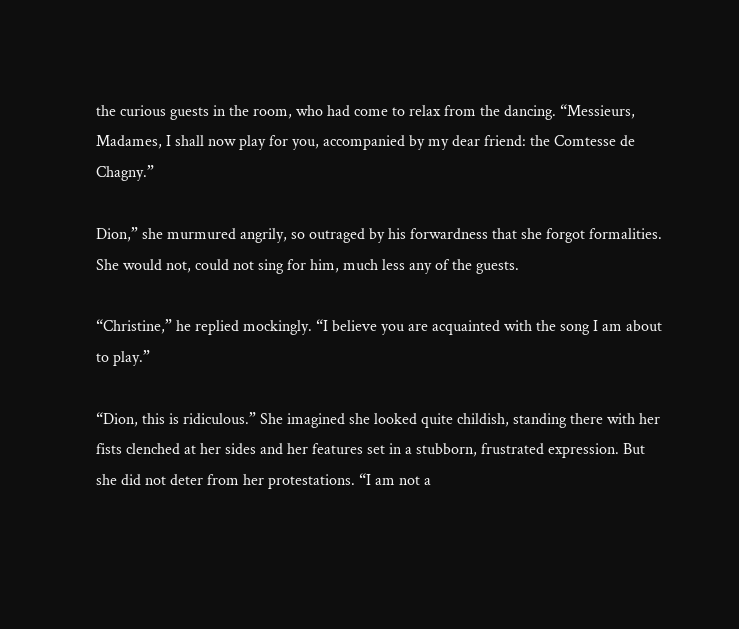the curious guests in the room, who had come to relax from the dancing. “Messieurs, Madames, I shall now play for you, accompanied by my dear friend: the Comtesse de Chagny.”

Dion,” she murmured angrily, so outraged by his forwardness that she forgot formalities. She would not, could not sing for him, much less any of the guests.

“Christine,” he replied mockingly. “I believe you are acquainted with the song I am about to play.”

“Dion, this is ridiculous.” She imagined she looked quite childish, standing there with her fists clenched at her sides and her features set in a stubborn, frustrated expression. But she did not deter from her protestations. “I am not a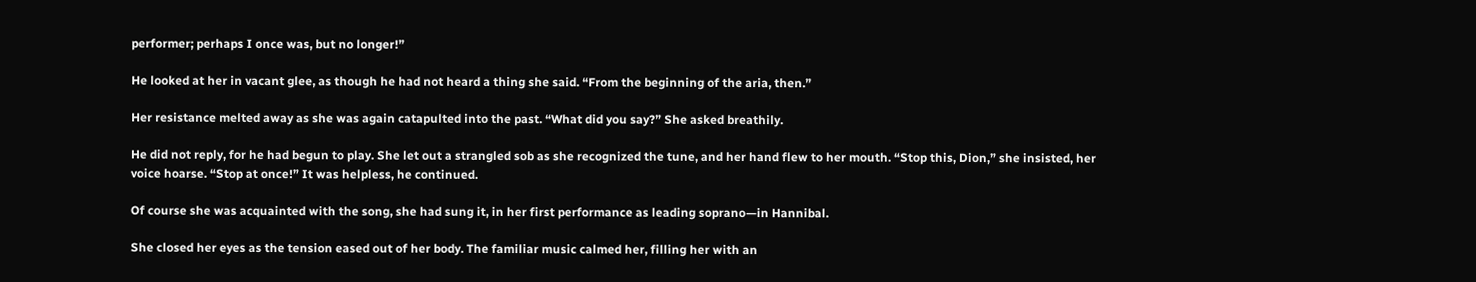performer; perhaps I once was, but no longer!”

He looked at her in vacant glee, as though he had not heard a thing she said. “From the beginning of the aria, then.”

Her resistance melted away as she was again catapulted into the past. “What did you say?” She asked breathily.

He did not reply, for he had begun to play. She let out a strangled sob as she recognized the tune, and her hand flew to her mouth. “Stop this, Dion,” she insisted, her voice hoarse. “Stop at once!” It was helpless, he continued.

Of course she was acquainted with the song, she had sung it, in her first performance as leading soprano—in Hannibal.

She closed her eyes as the tension eased out of her body. The familiar music calmed her, filling her with an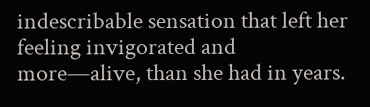indescribable sensation that left her feeling invigorated and more—alive, than she had in years.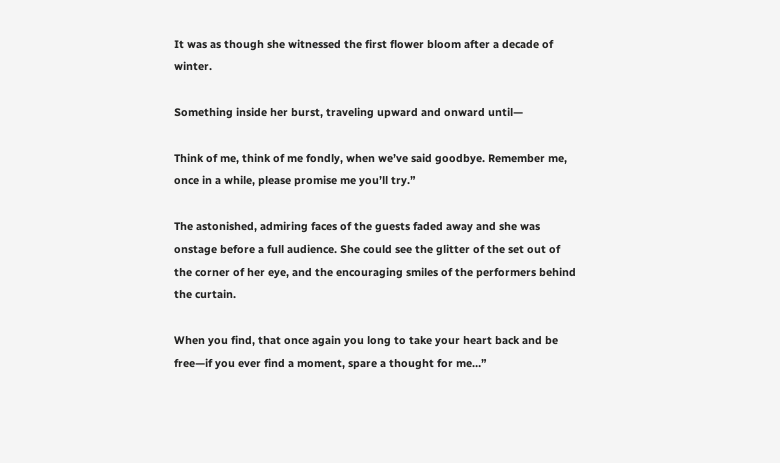It was as though she witnessed the first flower bloom after a decade of winter.

Something inside her burst, traveling upward and onward until—

Think of me, think of me fondly, when we’ve said goodbye. Remember me, once in a while, please promise me you’ll try.”

The astonished, admiring faces of the guests faded away and she was onstage before a full audience. She could see the glitter of the set out of the corner of her eye, and the encouraging smiles of the performers behind the curtain.

When you find, that once again you long to take your heart back and be free—if you ever find a moment, spare a thought for me…”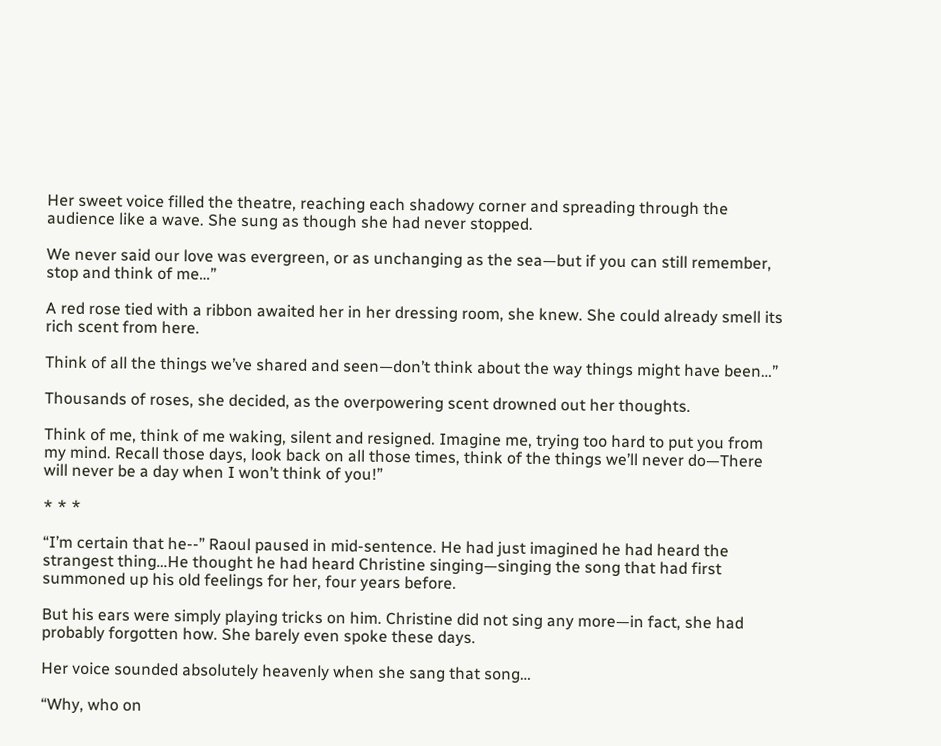Her sweet voice filled the theatre, reaching each shadowy corner and spreading through the audience like a wave. She sung as though she had never stopped.

We never said our love was evergreen, or as unchanging as the sea—but if you can still remember, stop and think of me…”

A red rose tied with a ribbon awaited her in her dressing room, she knew. She could already smell its rich scent from here.

Think of all the things we’ve shared and seen—don’t think about the way things might have been…”

Thousands of roses, she decided, as the overpowering scent drowned out her thoughts.

Think of me, think of me waking, silent and resigned. Imagine me, trying too hard to put you from my mind. Recall those days, look back on all those times, think of the things we’ll never do—There will never be a day when I won’t think of you!”

* * *

“I’m certain that he--” Raoul paused in mid-sentence. He had just imagined he had heard the strangest thing…He thought he had heard Christine singing—singing the song that had first summoned up his old feelings for her, four years before.

But his ears were simply playing tricks on him. Christine did not sing any more—in fact, she had probably forgotten how. She barely even spoke these days.

Her voice sounded absolutely heavenly when she sang that song…

“Why, who on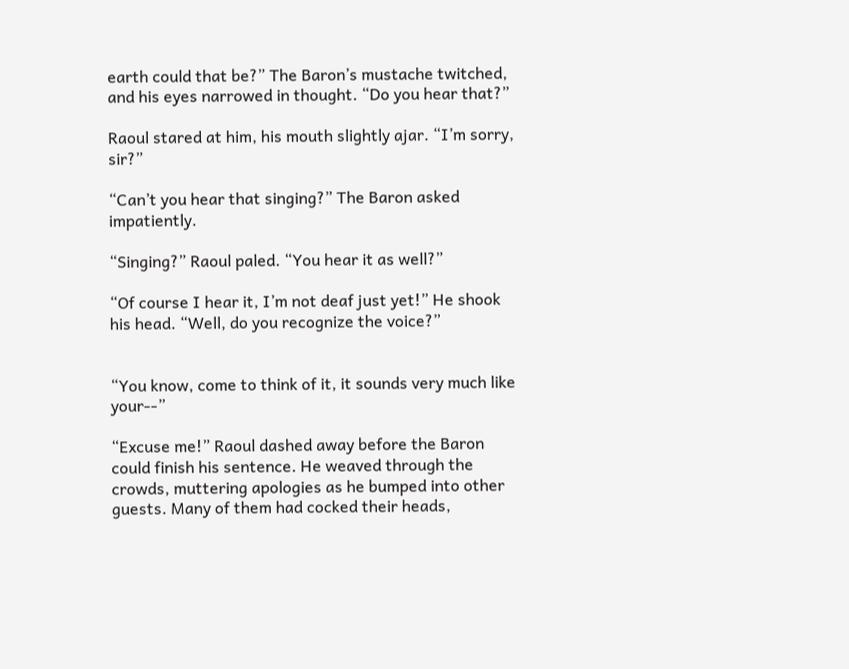earth could that be?” The Baron’s mustache twitched, and his eyes narrowed in thought. “Do you hear that?”

Raoul stared at him, his mouth slightly ajar. “I’m sorry, sir?”

“Can’t you hear that singing?” The Baron asked impatiently.

“Singing?” Raoul paled. “You hear it as well?”

“Of course I hear it, I’m not deaf just yet!” He shook his head. “Well, do you recognize the voice?”


“You know, come to think of it, it sounds very much like your--”

“Excuse me!” Raoul dashed away before the Baron could finish his sentence. He weaved through the crowds, muttering apologies as he bumped into other guests. Many of them had cocked their heads,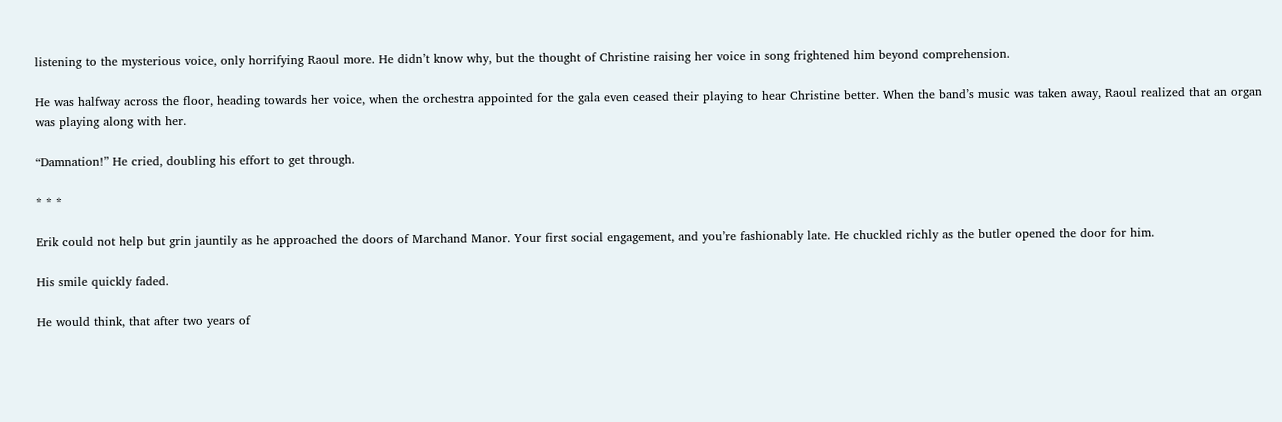listening to the mysterious voice, only horrifying Raoul more. He didn’t know why, but the thought of Christine raising her voice in song frightened him beyond comprehension.

He was halfway across the floor, heading towards her voice, when the orchestra appointed for the gala even ceased their playing to hear Christine better. When the band’s music was taken away, Raoul realized that an organ was playing along with her.

“Damnation!” He cried, doubling his effort to get through.

* * *

Erik could not help but grin jauntily as he approached the doors of Marchand Manor. Your first social engagement, and you’re fashionably late. He chuckled richly as the butler opened the door for him.

His smile quickly faded.

He would think, that after two years of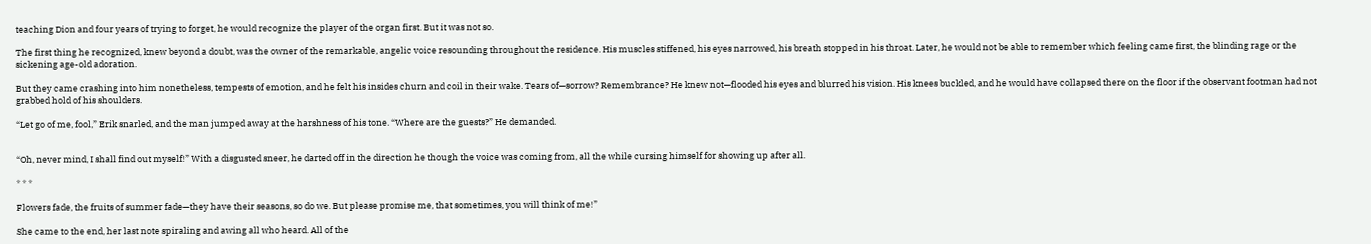teaching Dion and four years of trying to forget, he would recognize the player of the organ first. But it was not so.

The first thing he recognized, knew beyond a doubt, was the owner of the remarkable, angelic voice resounding throughout the residence. His muscles stiffened, his eyes narrowed, his breath stopped in his throat. Later, he would not be able to remember which feeling came first, the blinding rage or the sickening age-old adoration.

But they came crashing into him nonetheless, tempests of emotion, and he felt his insides churn and coil in their wake. Tears of—sorrow? Remembrance? He knew not—flooded his eyes and blurred his vision. His knees buckled, and he would have collapsed there on the floor if the observant footman had not grabbed hold of his shoulders.

“Let go of me, fool,” Erik snarled, and the man jumped away at the harshness of his tone. “Where are the guests?” He demanded.


“Oh, never mind, I shall find out myself!” With a disgusted sneer, he darted off in the direction he though the voice was coming from, all the while cursing himself for showing up after all.

* * *

Flowers fade, the fruits of summer fade—they have their seasons, so do we. But please promise me, that sometimes, you will think of me!”

She came to the end, her last note spiraling and awing all who heard. All of the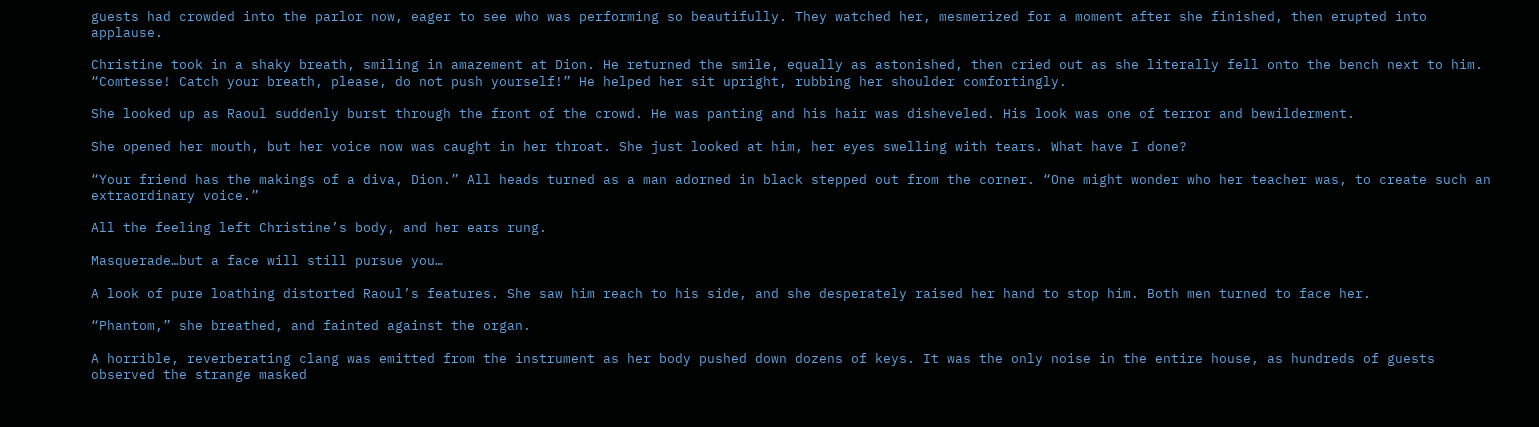guests had crowded into the parlor now, eager to see who was performing so beautifully. They watched her, mesmerized for a moment after she finished, then erupted into applause.

Christine took in a shaky breath, smiling in amazement at Dion. He returned the smile, equally as astonished, then cried out as she literally fell onto the bench next to him. “Comtesse! Catch your breath, please, do not push yourself!” He helped her sit upright, rubbing her shoulder comfortingly.

She looked up as Raoul suddenly burst through the front of the crowd. He was panting and his hair was disheveled. His look was one of terror and bewilderment.

She opened her mouth, but her voice now was caught in her throat. She just looked at him, her eyes swelling with tears. What have I done?

“Your friend has the makings of a diva, Dion.” All heads turned as a man adorned in black stepped out from the corner. “One might wonder who her teacher was, to create such an extraordinary voice.”

All the feeling left Christine’s body, and her ears rung.

Masquerade…but a face will still pursue you…

A look of pure loathing distorted Raoul’s features. She saw him reach to his side, and she desperately raised her hand to stop him. Both men turned to face her.

“Phantom,” she breathed, and fainted against the organ.

A horrible, reverberating clang was emitted from the instrument as her body pushed down dozens of keys. It was the only noise in the entire house, as hundreds of guests observed the strange masked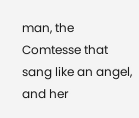man, the Comtesse that sang like an angel, and her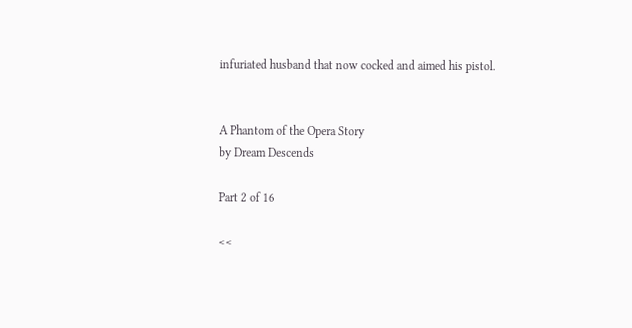infuriated husband that now cocked and aimed his pistol.


A Phantom of the Opera Story
by Dream Descends

Part 2 of 16

<<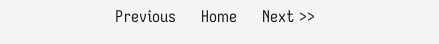Previous     Home     Next >>